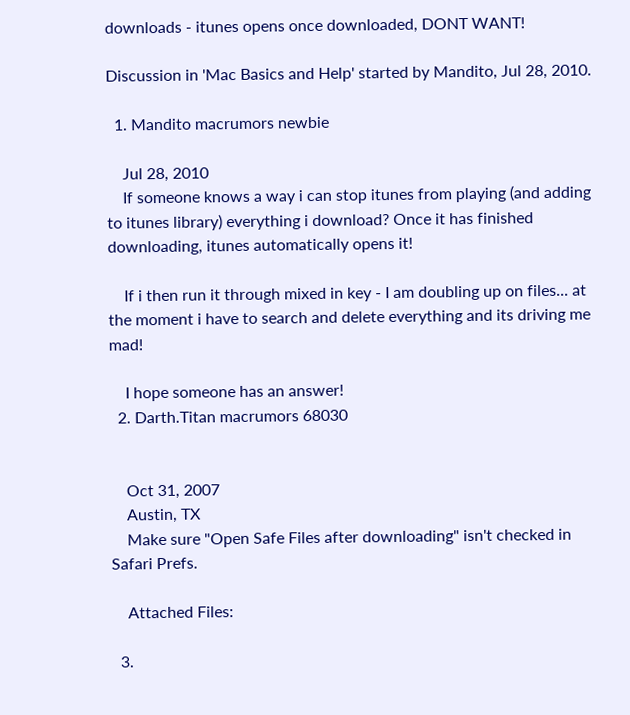downloads - itunes opens once downloaded, DONT WANT!

Discussion in 'Mac Basics and Help' started by Mandito, Jul 28, 2010.

  1. Mandito macrumors newbie

    Jul 28, 2010
    If someone knows a way i can stop itunes from playing (and adding to itunes library) everything i download? Once it has finished downloading, itunes automatically opens it!

    If i then run it through mixed in key - I am doubling up on files... at the moment i have to search and delete everything and its driving me mad!

    I hope someone has an answer!
  2. Darth.Titan macrumors 68030


    Oct 31, 2007
    Austin, TX
    Make sure "Open Safe Files after downloading" isn't checked in Safari Prefs.

    Attached Files:

  3.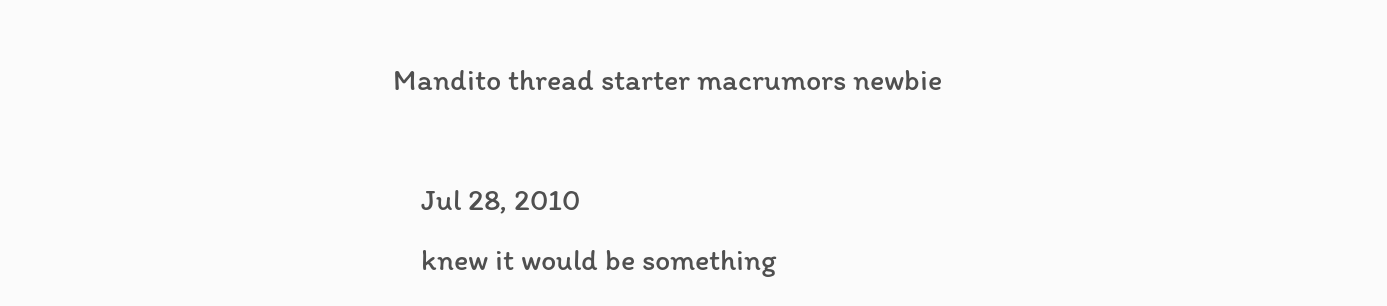Mandito thread starter macrumors newbie

    Jul 28, 2010
    knew it would be something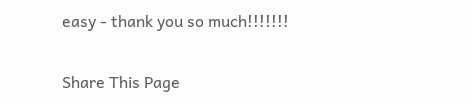easy - thank you so much!!!!!!!

Share This Page